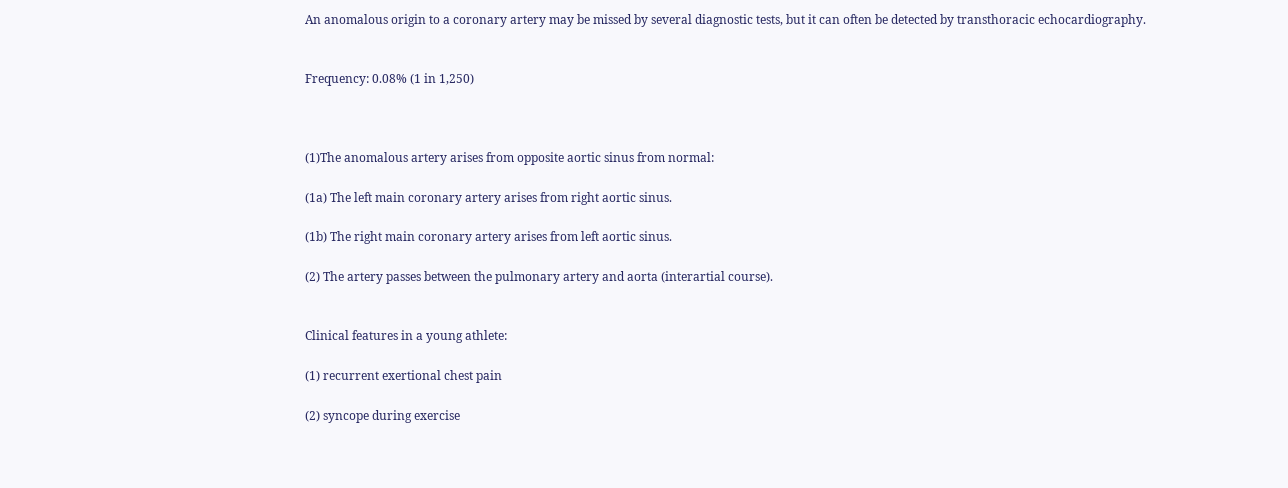An anomalous origin to a coronary artery may be missed by several diagnostic tests, but it can often be detected by transthoracic echocardiography.


Frequency: 0.08% (1 in 1,250)



(1)The anomalous artery arises from opposite aortic sinus from normal:

(1a) The left main coronary artery arises from right aortic sinus.

(1b) The right main coronary artery arises from left aortic sinus.

(2) The artery passes between the pulmonary artery and aorta (interartial course).


Clinical features in a young athlete:

(1) recurrent exertional chest pain

(2) syncope during exercise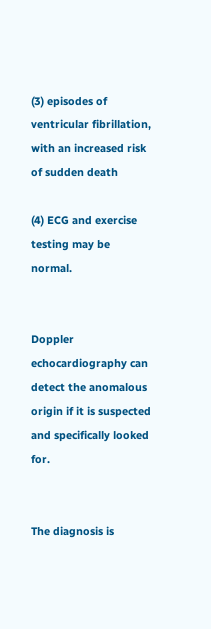(3) episodes of ventricular fibrillation, with an increased risk of sudden death

(4) ECG and exercise testing may be normal.


Doppler echocardiography can detect the anomalous origin if it is suspected and specifically looked for.


The diagnosis is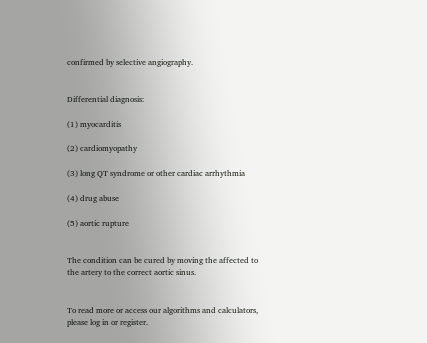confirmed by selective angiography.


Differential diagnosis:

(1) myocarditis

(2) cardiomyopathy

(3) long QT syndrome or other cardiac arrhythmia

(4) drug abuse

(5) aortic rupture


The condition can be cured by moving the affected to the artery to the correct aortic sinus.


To read more or access our algorithms and calculators, please log in or register.